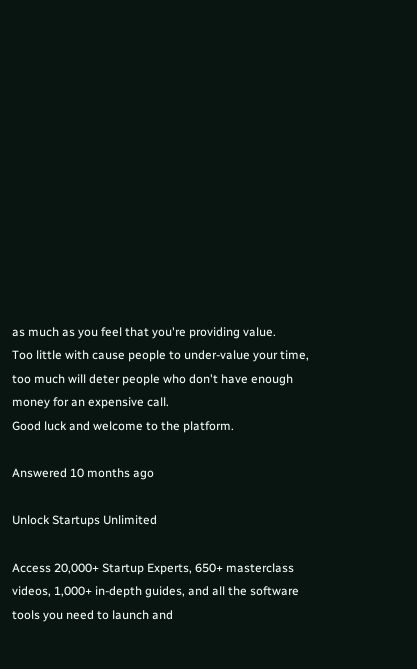as much as you feel that you're providing value.
Too little with cause people to under-value your time, too much will deter people who don't have enough money for an expensive call.
Good luck and welcome to the platform.

Answered 10 months ago

Unlock Startups Unlimited

Access 20,000+ Startup Experts, 650+ masterclass videos, 1,000+ in-depth guides, and all the software tools you need to launch and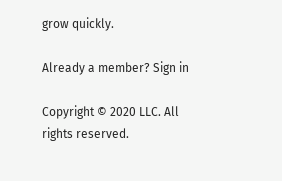grow quickly.

Already a member? Sign in

Copyright © 2020 LLC. All rights reserved.